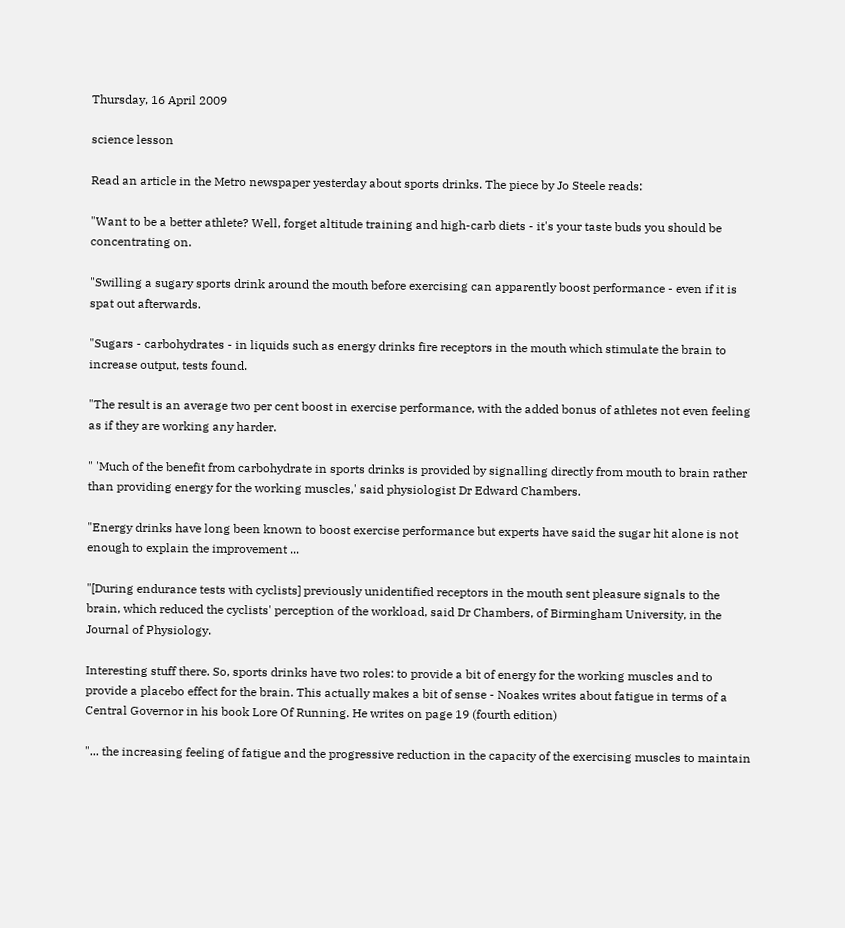Thursday, 16 April 2009

science lesson

Read an article in the Metro newspaper yesterday about sports drinks. The piece by Jo Steele reads:

"Want to be a better athlete? Well, forget altitude training and high-carb diets - it's your taste buds you should be concentrating on.

"Swilling a sugary sports drink around the mouth before exercising can apparently boost performance - even if it is spat out afterwards.

"Sugars - carbohydrates - in liquids such as energy drinks fire receptors in the mouth which stimulate the brain to increase output, tests found.

"The result is an average two per cent boost in exercise performance, with the added bonus of athletes not even feeling as if they are working any harder.

" 'Much of the benefit from carbohydrate in sports drinks is provided by signalling directly from mouth to brain rather than providing energy for the working muscles,' said physiologist Dr Edward Chambers.

"Energy drinks have long been known to boost exercise performance but experts have said the sugar hit alone is not enough to explain the improvement ...

"[During endurance tests with cyclists] previously unidentified receptors in the mouth sent pleasure signals to the brain, which reduced the cyclists' perception of the workload, said Dr Chambers, of Birmingham University, in the Journal of Physiology.

Interesting stuff there. So, sports drinks have two roles: to provide a bit of energy for the working muscles and to provide a placebo effect for the brain. This actually makes a bit of sense - Noakes writes about fatigue in terms of a Central Governor in his book Lore Of Running. He writes on page 19 (fourth edition)

"... the increasing feeling of fatigue and the progressive reduction in the capacity of the exercising muscles to maintain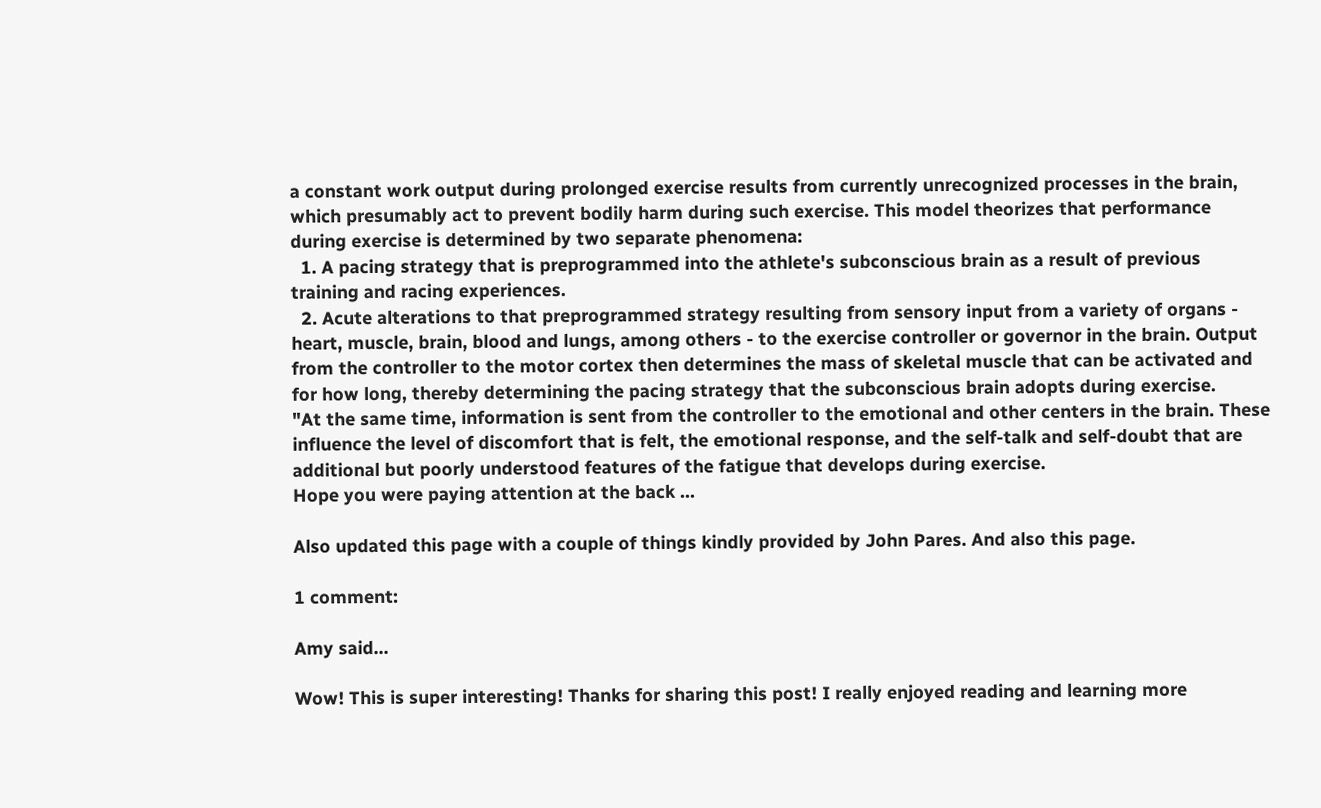a constant work output during prolonged exercise results from currently unrecognized processes in the brain, which presumably act to prevent bodily harm during such exercise. This model theorizes that performance during exercise is determined by two separate phenomena:
  1. A pacing strategy that is preprogrammed into the athlete's subconscious brain as a result of previous training and racing experiences.
  2. Acute alterations to that preprogrammed strategy resulting from sensory input from a variety of organs - heart, muscle, brain, blood and lungs, among others - to the exercise controller or governor in the brain. Output from the controller to the motor cortex then determines the mass of skeletal muscle that can be activated and for how long, thereby determining the pacing strategy that the subconscious brain adopts during exercise.
"At the same time, information is sent from the controller to the emotional and other centers in the brain. These influence the level of discomfort that is felt, the emotional response, and the self-talk and self-doubt that are additional but poorly understood features of the fatigue that develops during exercise.
Hope you were paying attention at the back ...

Also updated this page with a couple of things kindly provided by John Pares. And also this page.

1 comment:

Amy said...

Wow! This is super interesting! Thanks for sharing this post! I really enjoyed reading and learning more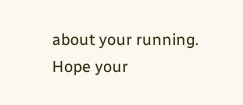about your running. Hope your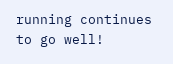running continues to go well!